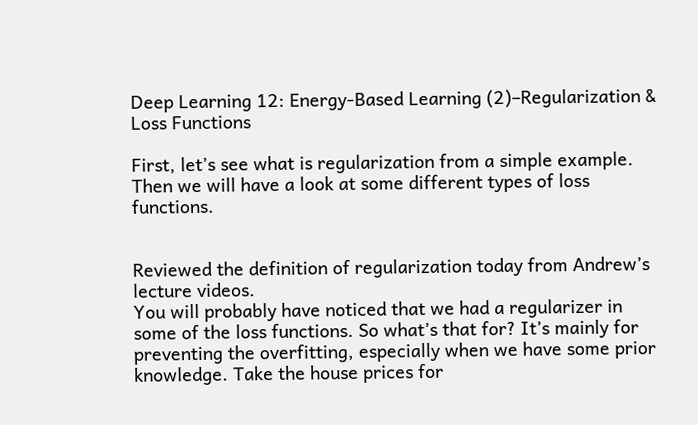Deep Learning 12: Energy-Based Learning (2)–Regularization & Loss Functions

First, let’s see what is regularization from a simple example. Then we will have a look at some different types of loss functions.


Reviewed the definition of regularization today from Andrew’s lecture videos.
You will probably have noticed that we had a regularizer in some of the loss functions. So what’s that for? It’s mainly for preventing the overfitting, especially when we have some prior knowledge. Take the house prices for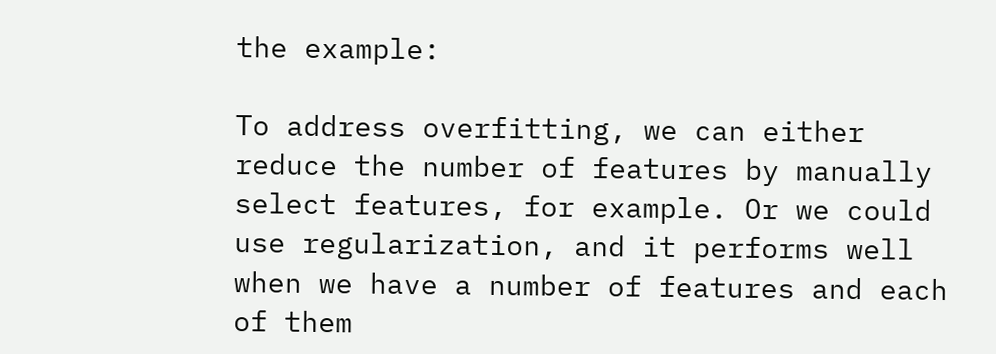the example:

To address overfitting, we can either reduce the number of features by manually select features, for example. Or we could use regularization, and it performs well when we have a number of features and each of them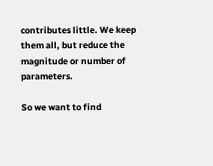contributes little. We keep them all, but reduce the magnitude or number of parameters.

So we want to find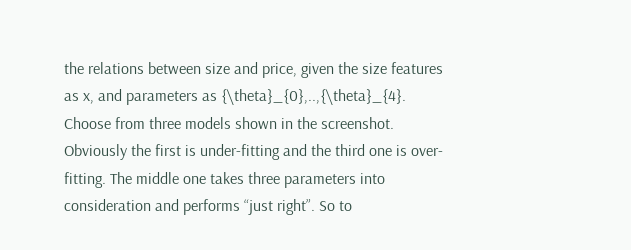the relations between size and price, given the size features as x, and parameters as {\theta}_{0},..,{\theta}_{4}. Choose from three models shown in the screenshot. Obviously the first is under-fitting and the third one is over-fitting. The middle one takes three parameters into consideration and performs “just right”. So to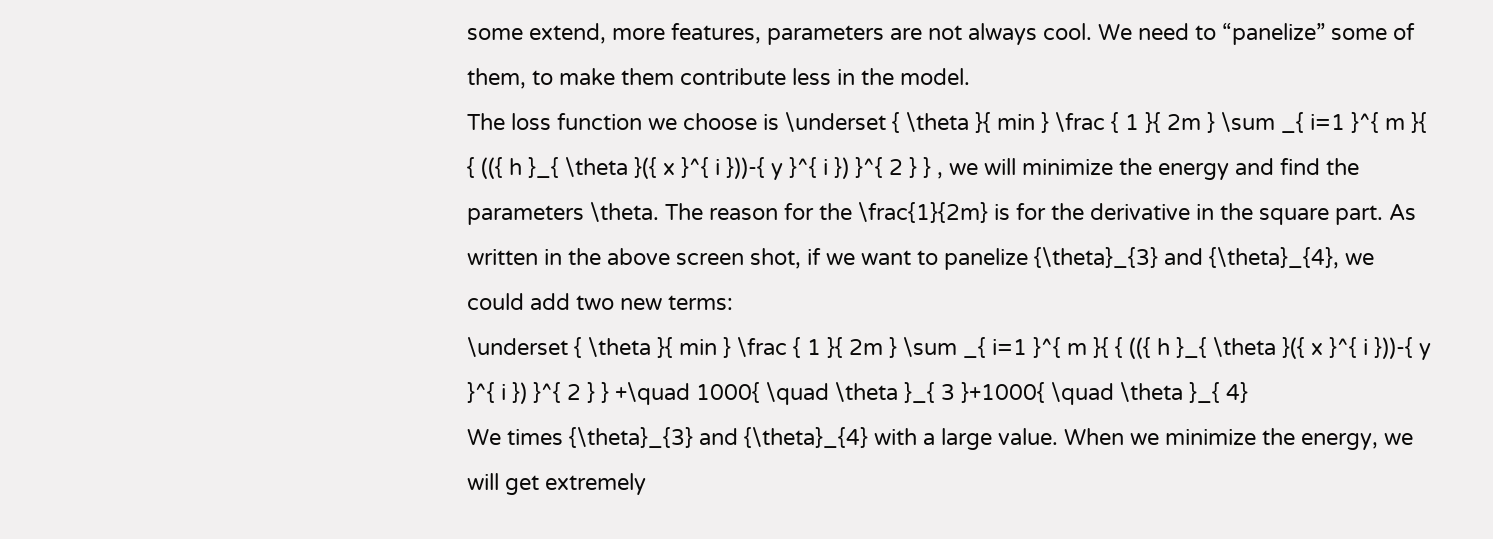some extend, more features, parameters are not always cool. We need to “panelize” some of them, to make them contribute less in the model.
The loss function we choose is \underset { \theta }{ min } \frac { 1 }{ 2m } \sum _{ i=1 }^{ m }{ { (({ h }_{ \theta }({ x }^{ i }))-{ y }^{ i }) }^{ 2 } } , we will minimize the energy and find the parameters \theta. The reason for the \frac{1}{2m} is for the derivative in the square part. As written in the above screen shot, if we want to panelize {\theta}_{3} and {\theta}_{4}, we could add two new terms:
\underset { \theta }{ min } \frac { 1 }{ 2m } \sum _{ i=1 }^{ m }{ { (({ h }_{ \theta }({ x }^{ i }))-{ y }^{ i }) }^{ 2 } } +\quad 1000{ \quad \theta }_{ 3 }+1000{ \quad \theta }_{ 4}
We times {\theta}_{3} and {\theta}_{4} with a large value. When we minimize the energy, we will get extremely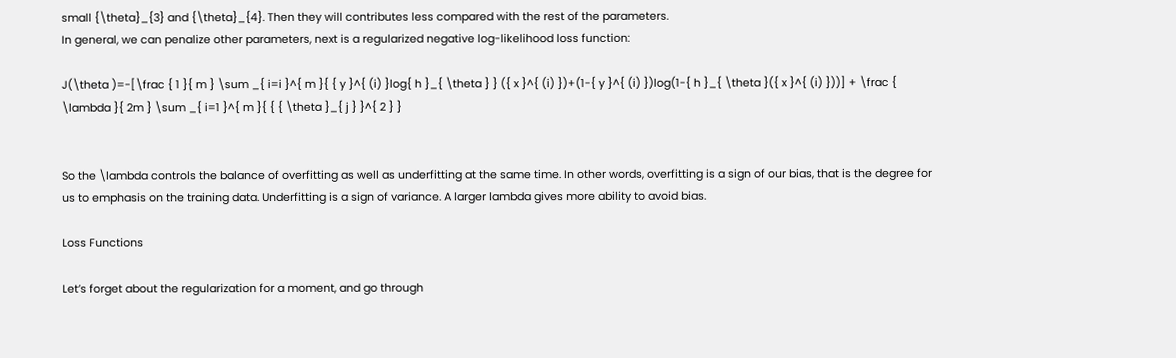small {\theta}_{3} and {\theta}_{4}. Then they will contributes less compared with the rest of the parameters.
In general, we can penalize other parameters, next is a regularized negative log-likelihood loss function:

J(\theta )=-[\frac { 1 }{ m } \sum _{ i=i }^{ m }{ { y }^{ (i) }log{ h }_{ \theta } } ({ x }^{ (i) })+(1-{ y }^{ (i) })log(1-{ h }_{ \theta }({ x }^{ (i) }))] + \frac { \lambda }{ 2m } \sum _{ i=1 }^{ m }{ { { \theta }_{ j } }^{ 2 } }


So the \lambda controls the balance of overfitting as well as underfitting at the same time. In other words, overfitting is a sign of our bias, that is the degree for us to emphasis on the training data. Underfitting is a sign of variance. A larger lambda gives more ability to avoid bias.

Loss Functions

Let’s forget about the regularization for a moment, and go through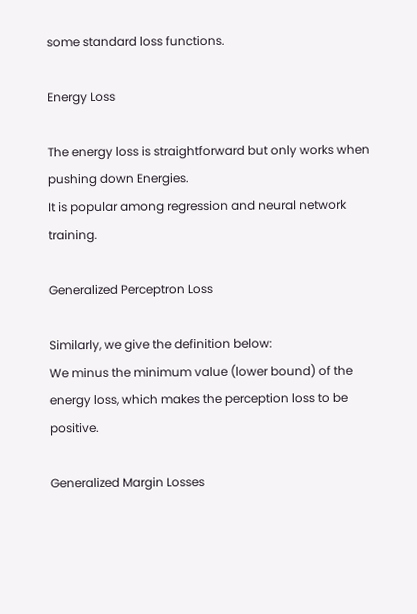some standard loss functions.

Energy Loss

The energy loss is straightforward but only works when pushing down Energies.
It is popular among regression and neural network training.

Generalized Perceptron Loss

Similarly, we give the definition below:
We minus the minimum value (lower bound) of the energy loss, which makes the perception loss to be positive.

Generalized Margin Losses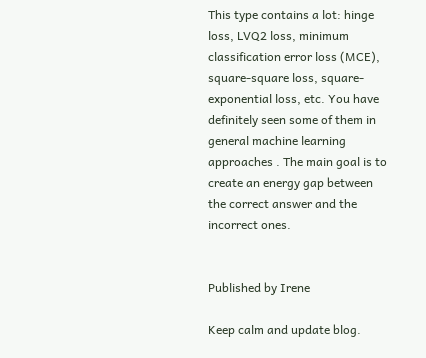This type contains a lot: hinge loss, LVQ2 loss, minimum classification error loss (MCE), square-square loss, square-exponential loss, etc. You have definitely seen some of them in general machine learning approaches . The main goal is to create an energy gap between the correct answer and the incorrect ones.


Published by Irene

Keep calm and update blog.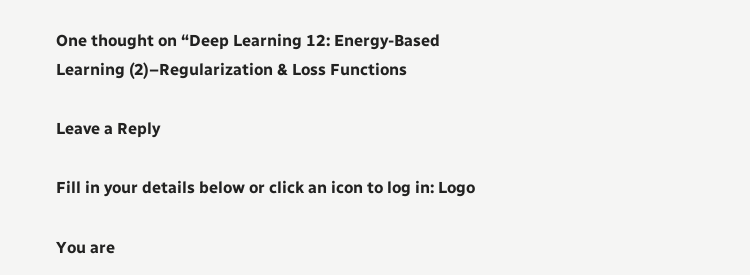One thought on “Deep Learning 12: Energy-Based Learning (2)–Regularization & Loss Functions

Leave a Reply

Fill in your details below or click an icon to log in: Logo

You are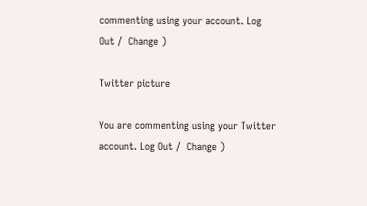commenting using your account. Log Out /  Change )

Twitter picture

You are commenting using your Twitter account. Log Out /  Change )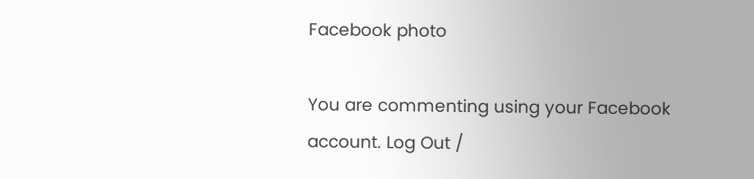Facebook photo

You are commenting using your Facebook account. Log Out /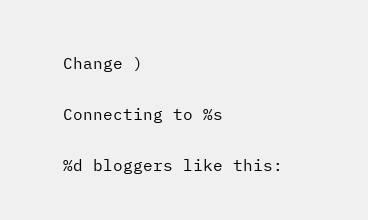Change )

Connecting to %s

%d bloggers like this: